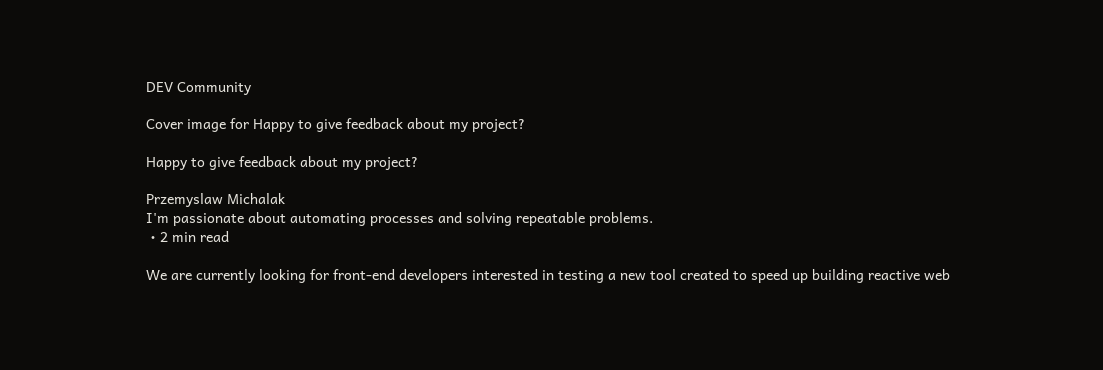DEV Community

Cover image for Happy to give feedback about my project?

Happy to give feedback about my project?

Przemyslaw Michalak
I'm passionate about automating processes and solving repeatable problems.
・2 min read

We are currently looking for front-end developers interested in testing a new tool created to speed up building reactive web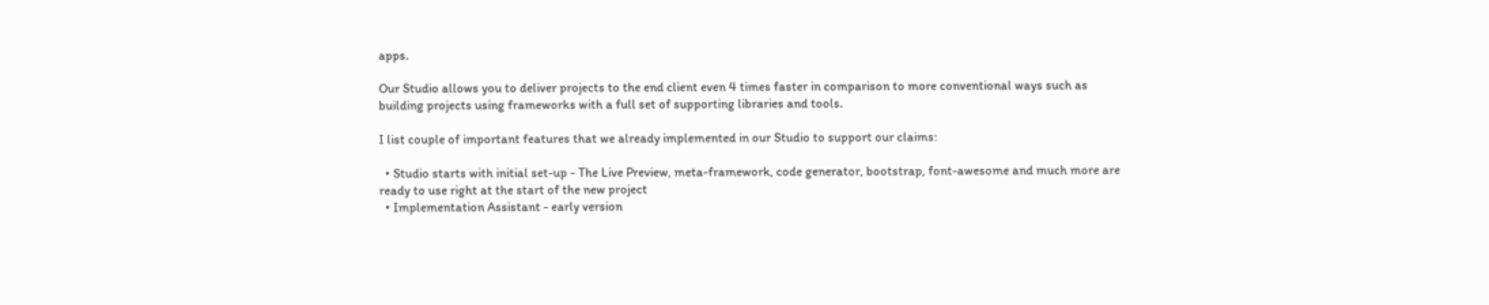apps.

Our Studio allows you to deliver projects to the end client even 4 times faster in comparison to more conventional ways such as building projects using frameworks with a full set of supporting libraries and tools.

I list couple of important features that we already implemented in our Studio to support our claims:

  • Studio starts with initial set-up - The Live Preview, meta-framework, code generator, bootstrap, font-awesome and much more are ready to use right at the start of the new project
  • Implementation Assistant - early version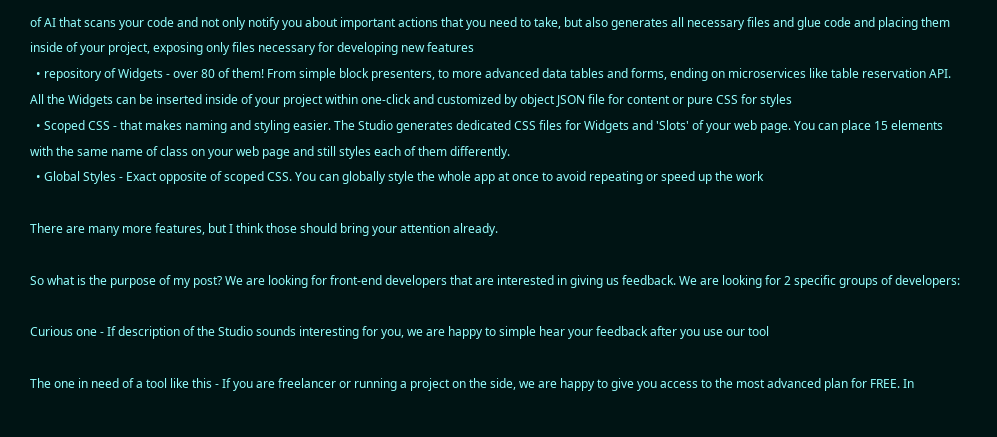of AI that scans your code and not only notify you about important actions that you need to take, but also generates all necessary files and glue code and placing them inside of your project, exposing only files necessary for developing new features
  • repository of Widgets - over 80 of them! From simple block presenters, to more advanced data tables and forms, ending on microservices like table reservation API. All the Widgets can be inserted inside of your project within one-click and customized by object JSON file for content or pure CSS for styles
  • Scoped CSS - that makes naming and styling easier. The Studio generates dedicated CSS files for Widgets and 'Slots' of your web page. You can place 15 elements with the same name of class on your web page and still styles each of them differently.
  • Global Styles - Exact opposite of scoped CSS. You can globally style the whole app at once to avoid repeating or speed up the work

There are many more features, but I think those should bring your attention already.

So what is the purpose of my post? We are looking for front-end developers that are interested in giving us feedback. We are looking for 2 specific groups of developers:

Curious one - If description of the Studio sounds interesting for you, we are happy to simple hear your feedback after you use our tool

The one in need of a tool like this - If you are freelancer or running a project on the side, we are happy to give you access to the most advanced plan for FREE. In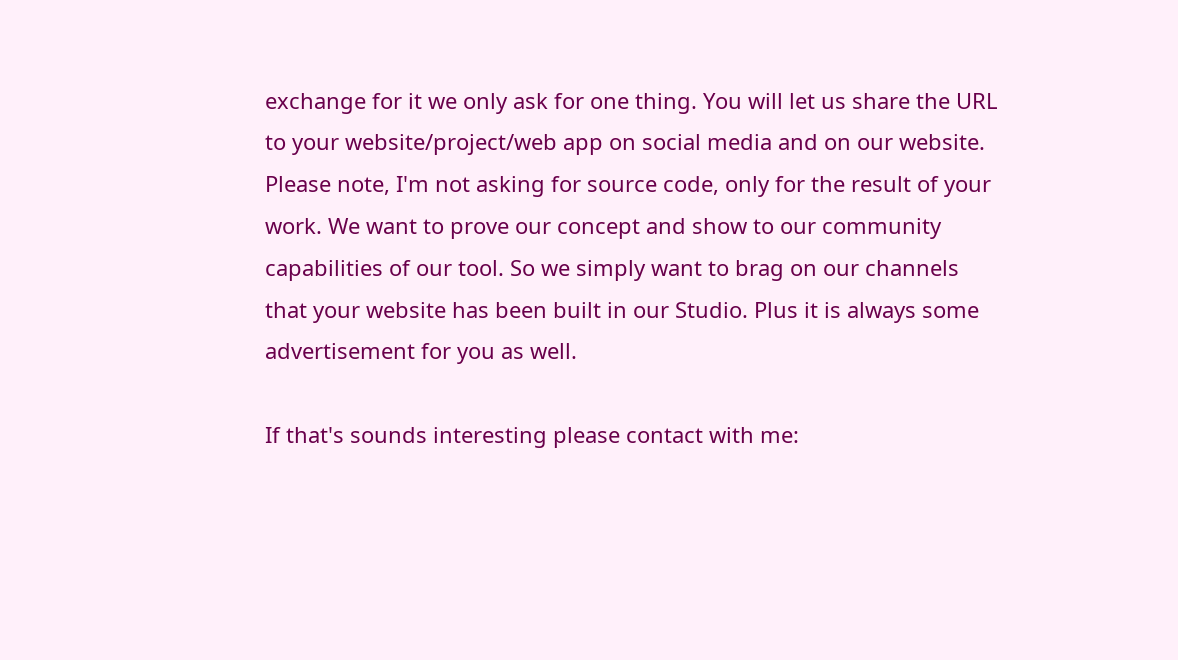exchange for it we only ask for one thing. You will let us share the URL to your website/project/web app on social media and on our website. Please note, I'm not asking for source code, only for the result of your work. We want to prove our concept and show to our community capabilities of our tool. So we simply want to brag on our channels that your website has been built in our Studio. Plus it is always some advertisement for you as well.

If that's sounds interesting please contact with me: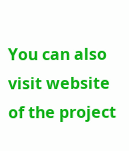You can also visit website of the project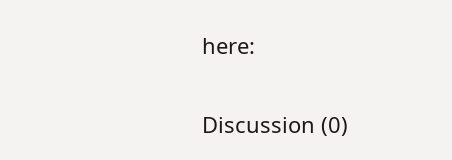here:

Discussion (0)